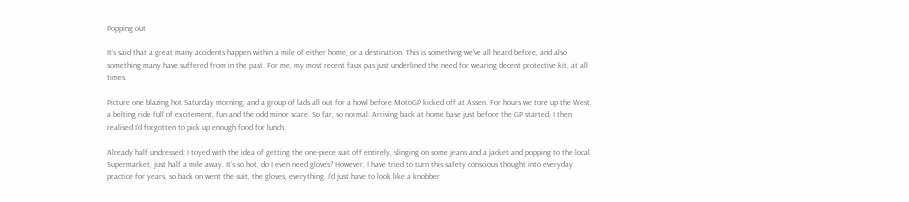Popping out

It’s said that a great many accidents happen within a mile of either home, or a destination. This is something we’ve all heard before, and also something many have suffered from in the past. For me, my most recent faux pas just underlined the need for wearing decent protective kit, at all times.

Picture one blazing hot Saturday morning, and a group of lads all out for a howl before MotoGP kicked off at Assen. For hours we tore up the West, a belting ride full of excitement, fun and the odd minor scare. So far, so normal. Arriving back at home base just before the GP started, I then realised I’d forgotten to pick up enough food for lunch.

Already half undressed; I toyed with the idea of getting the one-piece suit off entirely, slinging on some jeans and a jacket and popping to the local Supermarket, just half a mile away. It’s so hot, do I even need gloves? However, I have tried to turn this safety conscious thought into everyday practice for years, so back on went the suit, the gloves, everything. I’d just have to look like a knobber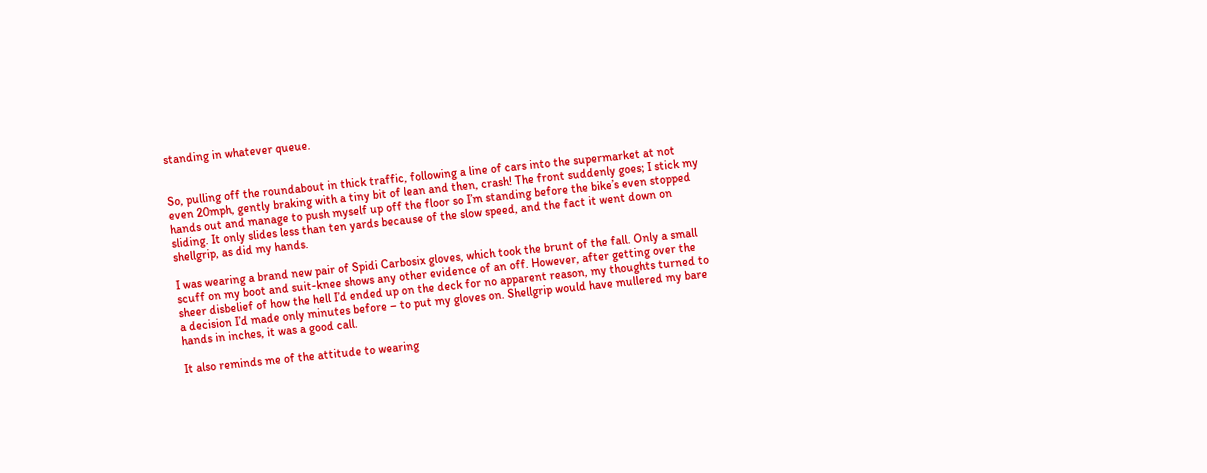standing in whatever queue.


So, pulling off the roundabout in thick traffic, following a line of cars into the supermarket at not even 20mph, gently braking with a tiny bit of lean and then, crash! The front suddenly goes; I stick my hands out and manage to push myself up off the floor so I’m standing before the bike’s even stopped sliding. It only slides less than ten yards because of the slow speed, and the fact it went down on shellgrip, as did my hands.

I was wearing a brand new pair of Spidi Carbosix gloves, which took the brunt of the fall. Only a small scuff on my boot and suit-knee shows any other evidence of an off. However, after getting over the sheer disbelief of how the hell I’d ended up on the deck for no apparent reason, my thoughts turned to a decision I’d made only minutes before – to put my gloves on. Shellgrip would have mullered my bare hands in inches, it was a good call.

It also reminds me of the attitude to wearing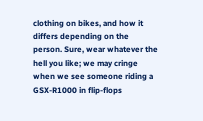clothing on bikes, and how it differs depending on the person. Sure, wear whatever the hell you like; we may cringe when we see someone riding a GSX-R1000 in flip-flops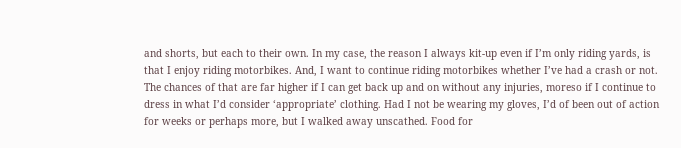and shorts, but each to their own. In my case, the reason I always kit-up even if I’m only riding yards, is that I enjoy riding motorbikes. And, I want to continue riding motorbikes whether I’ve had a crash or not. The chances of that are far higher if I can get back up and on without any injuries, moreso if I continue to dress in what I’d consider ‘appropriate’ clothing. Had I not be wearing my gloves, I’d of been out of action for weeks or perhaps more, but I walked away unscathed. Food for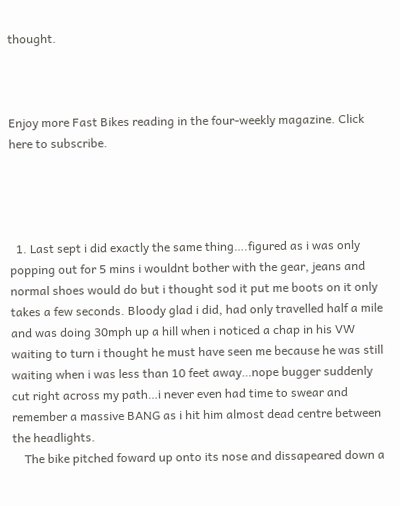thought.



Enjoy more Fast Bikes reading in the four-weekly magazine. Click here to subscribe.




  1. Last sept i did exactly the same thing….figured as i was only popping out for 5 mins i wouldnt bother with the gear, jeans and normal shoes would do but i thought sod it put me boots on it only takes a few seconds. Bloody glad i did, had only travelled half a mile and was doing 30mph up a hill when i noticed a chap in his VW waiting to turn i thought he must have seen me because he was still waiting when i was less than 10 feet away…nope bugger suddenly cut right across my path…i never even had time to swear and remember a massive BANG as i hit him almost dead centre between the headlights.
    The bike pitched foward up onto its nose and dissapeared down a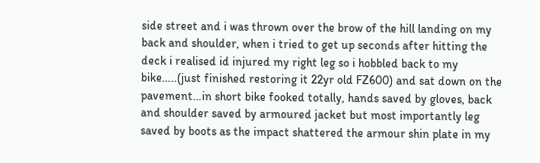side street and i was thrown over the brow of the hill landing on my back and shoulder, when i tried to get up seconds after hitting the deck i realised id injured my right leg so i hobbled back to my bike…..(just finished restoring it 22yr old FZ600) and sat down on the pavement…in short bike fooked totally, hands saved by gloves, back and shoulder saved by armoured jacket but most importantly leg saved by boots as the impact shattered the armour shin plate in my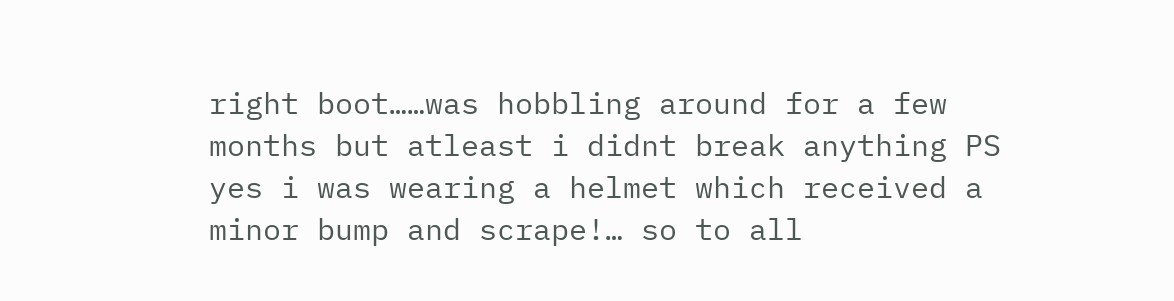right boot……was hobbling around for a few months but atleast i didnt break anything PS yes i was wearing a helmet which received a minor bump and scrape!… so to all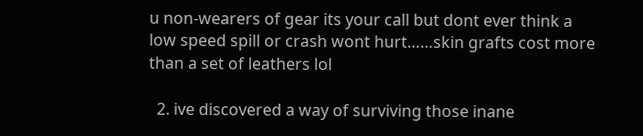u non-wearers of gear its your call but dont ever think a low speed spill or crash wont hurt……skin grafts cost more than a set of leathers lol

  2. ive discovered a way of surviving those inane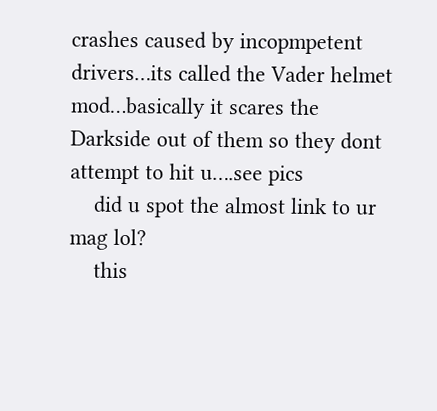crashes caused by incopmpetent drivers…its called the Vader helmet mod…basically it scares the Darkside out of them so they dont attempt to hit u….see pics
    did u spot the almost link to ur mag lol?
    this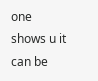one shows u it can be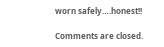worn safely….honest!!

Comments are closed.